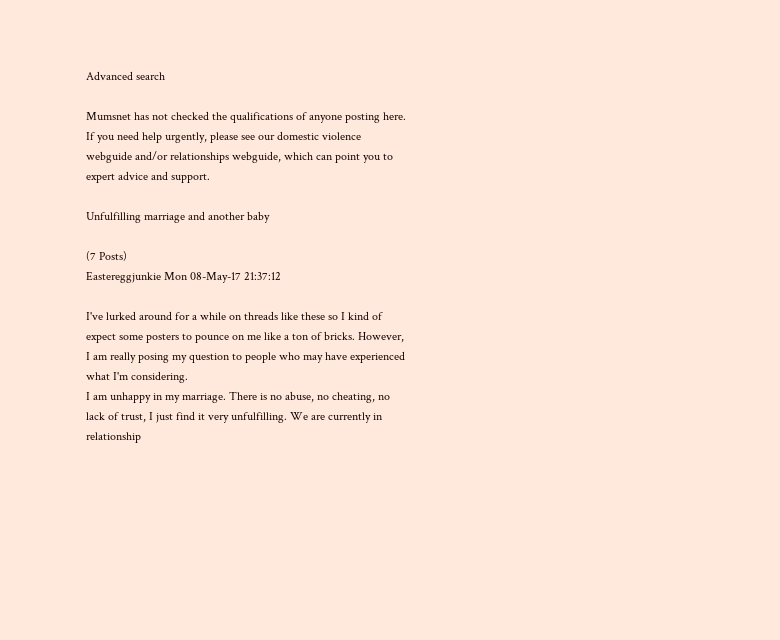Advanced search

Mumsnet has not checked the qualifications of anyone posting here. If you need help urgently, please see our domestic violence webguide and/or relationships webguide, which can point you to expert advice and support.

Unfulfilling marriage and another baby

(7 Posts)
Eastereggjunkie Mon 08-May-17 21:37:12

I've lurked around for a while on threads like these so I kind of expect some posters to pounce on me like a ton of bricks. However, I am really posing my question to people who may have experienced what I'm considering.
I am unhappy in my marriage. There is no abuse, no cheating, no lack of trust, I just find it very unfulfilling. We are currently in relationship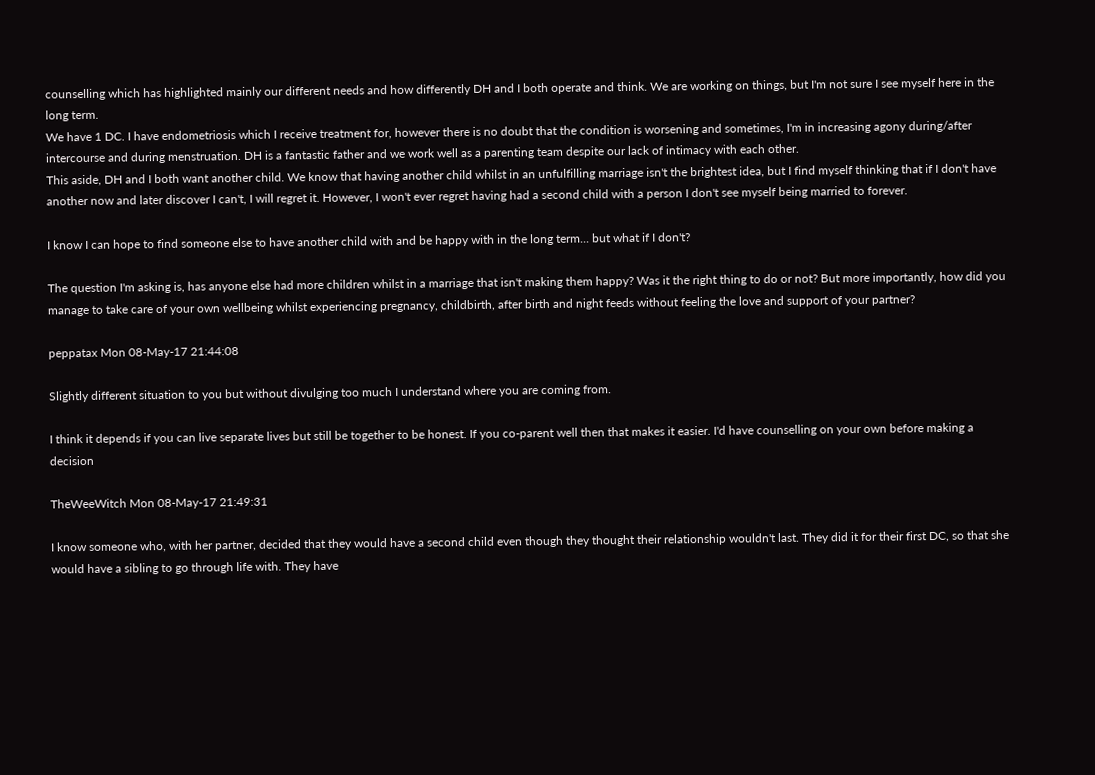counselling which has highlighted mainly our different needs and how differently DH and I both operate and think. We are working on things, but I'm not sure I see myself here in the long term.
We have 1 DC. I have endometriosis which I receive treatment for, however there is no doubt that the condition is worsening and sometimes, I'm in increasing agony during/after intercourse and during menstruation. DH is a fantastic father and we work well as a parenting team despite our lack of intimacy with each other.
This aside, DH and I both want another child. We know that having another child whilst in an unfulfilling marriage isn't the brightest idea, but I find myself thinking that if I don't have another now and later discover I can't, I will regret it. However, I won't ever regret having had a second child with a person I don't see myself being married to forever.

I know I can hope to find someone else to have another child with and be happy with in the long term... but what if I don't?

The question I'm asking is, has anyone else had more children whilst in a marriage that isn't making them happy? Was it the right thing to do or not? But more importantly, how did you manage to take care of your own wellbeing whilst experiencing pregnancy, childbirth, after birth and night feeds without feeling the love and support of your partner?

peppatax Mon 08-May-17 21:44:08

Slightly different situation to you but without divulging too much I understand where you are coming from.

I think it depends if you can live separate lives but still be together to be honest. If you co-parent well then that makes it easier. I'd have counselling on your own before making a decision

TheWeeWitch Mon 08-May-17 21:49:31

I know someone who, with her partner, decided that they would have a second child even though they thought their relationship wouldn't last. They did it for their first DC, so that she would have a sibling to go through life with. They have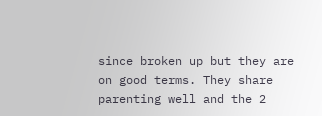since broken up but they are on good terms. They share parenting well and the 2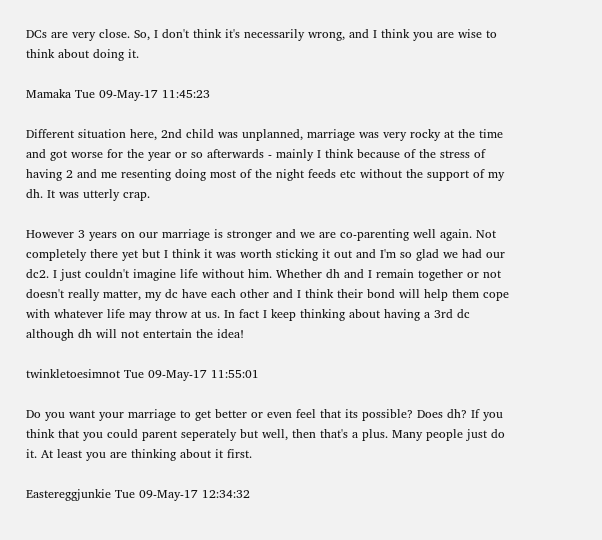DCs are very close. So, I don't think it's necessarily wrong, and I think you are wise to think about doing it.

Mamaka Tue 09-May-17 11:45:23

Different situation here, 2nd child was unplanned, marriage was very rocky at the time and got worse for the year or so afterwards - mainly I think because of the stress of having 2 and me resenting doing most of the night feeds etc without the support of my dh. It was utterly crap.

However 3 years on our marriage is stronger and we are co-parenting well again. Not completely there yet but I think it was worth sticking it out and I'm so glad we had our dc2. I just couldn't imagine life without him. Whether dh and I remain together or not doesn't really matter, my dc have each other and I think their bond will help them cope with whatever life may throw at us. In fact I keep thinking about having a 3rd dc although dh will not entertain the idea!

twinkletoesimnot Tue 09-May-17 11:55:01

Do you want your marriage to get better or even feel that its possible? Does dh? If you think that you could parent seperately but well, then that's a plus. Many people just do it. At least you are thinking about it first.

Eastereggjunkie Tue 09-May-17 12:34:32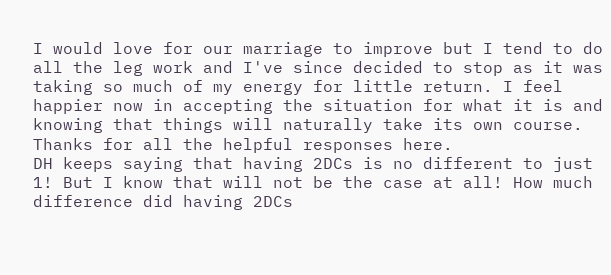I would love for our marriage to improve but I tend to do all the leg work and I've since decided to stop as it was taking so much of my energy for little return. I feel happier now in accepting the situation for what it is and knowing that things will naturally take its own course.
Thanks for all the helpful responses here.
DH keeps saying that having 2DCs is no different to just 1! But I know that will not be the case at all! How much difference did having 2DCs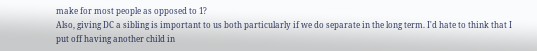make for most people as opposed to 1?
Also, giving DC a sibling is important to us both particularly if we do separate in the long term. I'd hate to think that I put off having another child in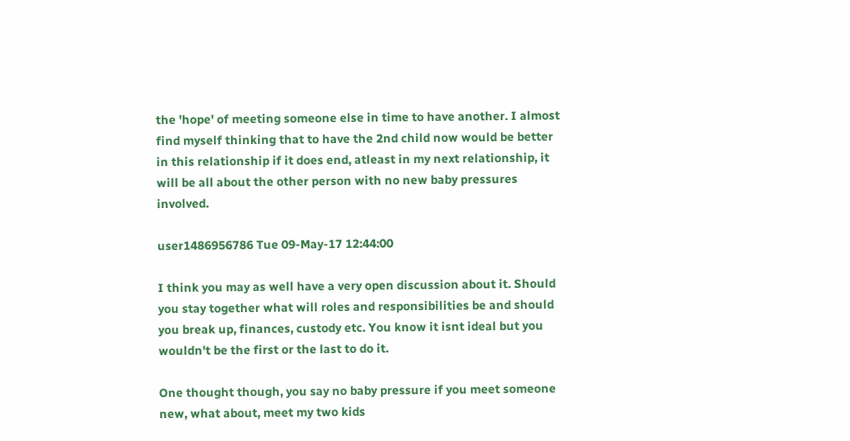the 'hope' of meeting someone else in time to have another. I almost find myself thinking that to have the 2nd child now would be better in this relationship if it does end, atleast in my next relationship, it will be all about the other person with no new baby pressures involved.

user1486956786 Tue 09-May-17 12:44:00

I think you may as well have a very open discussion about it. Should you stay together what will roles and responsibilities be and should you break up, finances, custody etc. You know it isnt ideal but you wouldn't be the first or the last to do it.

One thought though, you say no baby pressure if you meet someone new, what about, meet my two kids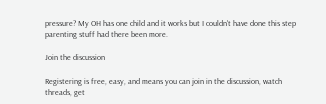pressure? My OH has one child and it works but I couldn't have done this step parenting stuff had there been more.

Join the discussion

Registering is free, easy, and means you can join in the discussion, watch threads, get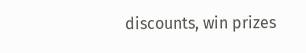discounts, win prizes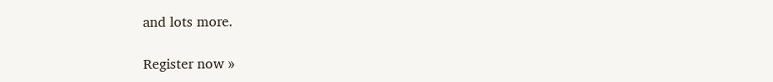and lots more.

Register now »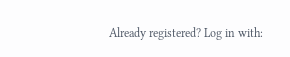Already registered? Log in with: